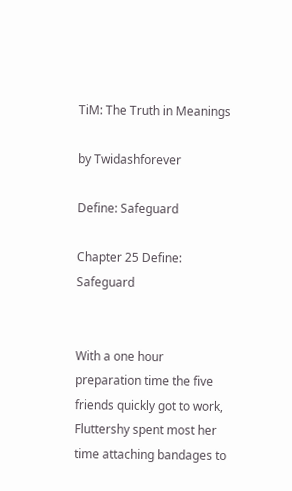TiM: The Truth in Meanings

by Twidashforever

Define: Safeguard

Chapter 25 Define: Safeguard


With a one hour preparation time the five friends quickly got to work, Fluttershy spent most her time attaching bandages to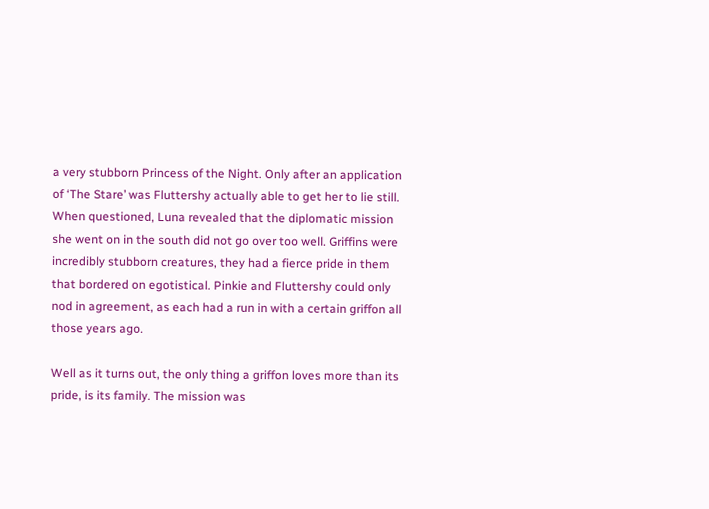a very stubborn Princess of the Night. Only after an application of ‘The Stare’ was Fluttershy actually able to get her to lie still. When questioned, Luna revealed that the diplomatic mission she went on in the south did not go over too well. Griffins were incredibly stubborn creatures, they had a fierce pride in them that bordered on egotistical. Pinkie and Fluttershy could only nod in agreement, as each had a run in with a certain griffon all those years ago.

Well as it turns out, the only thing a griffon loves more than its pride, is its family. The mission was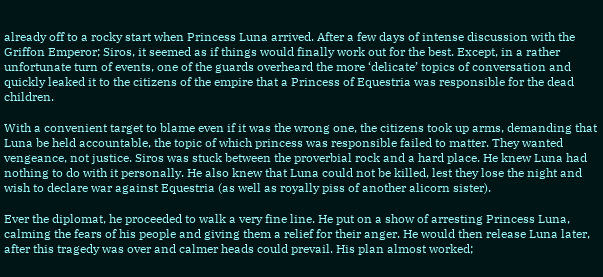already off to a rocky start when Princess Luna arrived. After a few days of intense discussion with the Griffon Emperor; Siros, it seemed as if things would finally work out for the best. Except, in a rather unfortunate turn of events, one of the guards overheard the more ‘delicate’ topics of conversation and quickly leaked it to the citizens of the empire that a Princess of Equestria was responsible for the dead children.

With a convenient target to blame even if it was the wrong one, the citizens took up arms, demanding that Luna be held accountable, the topic of which princess was responsible failed to matter. They wanted vengeance, not justice. Siros was stuck between the proverbial rock and a hard place. He knew Luna had nothing to do with it personally. He also knew that Luna could not be killed, lest they lose the night and wish to declare war against Equestria (as well as royally piss of another alicorn sister).

Ever the diplomat, he proceeded to walk a very fine line. He put on a show of arresting Princess Luna, calming the fears of his people and giving them a relief for their anger. He would then release Luna later, after this tragedy was over and calmer heads could prevail. His plan almost worked;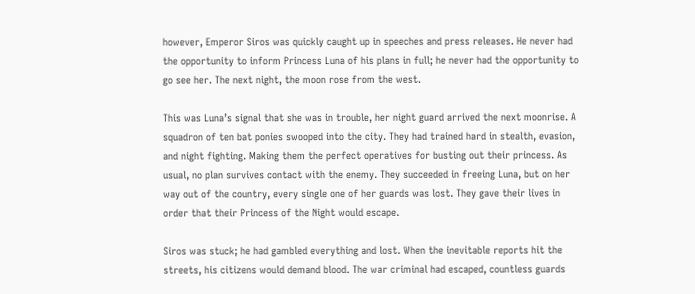however, Emperor Siros was quickly caught up in speeches and press releases. He never had the opportunity to inform Princess Luna of his plans in full; he never had the opportunity to go see her. The next night, the moon rose from the west.

This was Luna’s signal that she was in trouble, her night guard arrived the next moonrise. A squadron of ten bat ponies swooped into the city. They had trained hard in stealth, evasion, and night fighting. Making them the perfect operatives for busting out their princess. As usual, no plan survives contact with the enemy. They succeeded in freeing Luna, but on her way out of the country, every single one of her guards was lost. They gave their lives in order that their Princess of the Night would escape.

Siros was stuck; he had gambled everything and lost. When the inevitable reports hit the streets, his citizens would demand blood. The war criminal had escaped, countless guards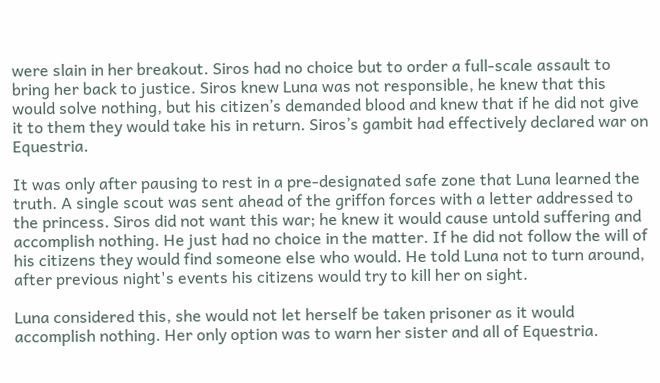were slain in her breakout. Siros had no choice but to order a full-scale assault to bring her back to justice. Siros knew Luna was not responsible, he knew that this would solve nothing, but his citizen’s demanded blood and knew that if he did not give it to them they would take his in return. Siros’s gambit had effectively declared war on Equestria.

It was only after pausing to rest in a pre-designated safe zone that Luna learned the truth. A single scout was sent ahead of the griffon forces with a letter addressed to the princess. Siros did not want this war; he knew it would cause untold suffering and accomplish nothing. He just had no choice in the matter. If he did not follow the will of his citizens they would find someone else who would. He told Luna not to turn around, after previous night's events his citizens would try to kill her on sight.

Luna considered this, she would not let herself be taken prisoner as it would accomplish nothing. Her only option was to warn her sister and all of Equestria.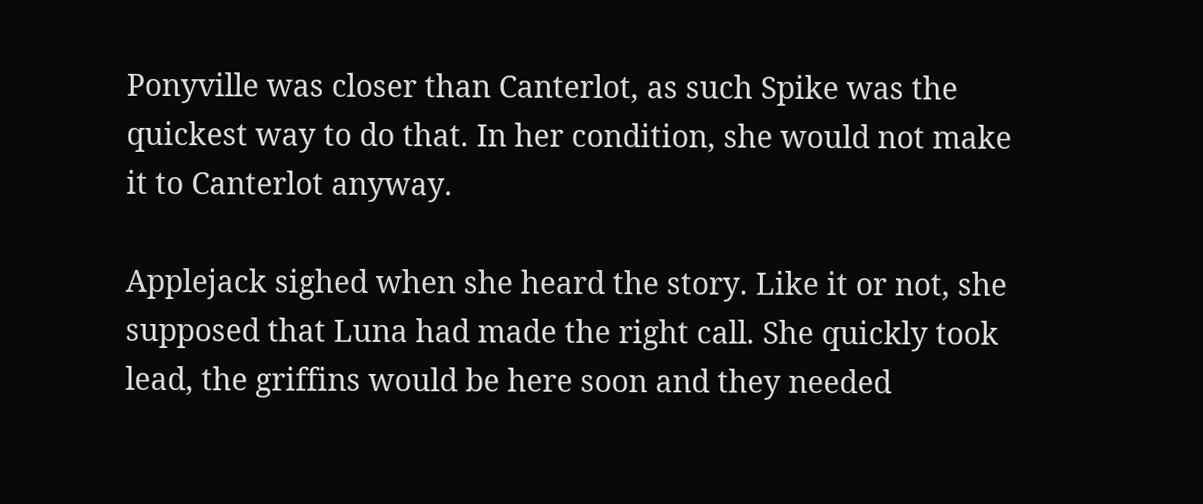Ponyville was closer than Canterlot, as such Spike was the quickest way to do that. In her condition, she would not make it to Canterlot anyway.

Applejack sighed when she heard the story. Like it or not, she supposed that Luna had made the right call. She quickly took lead, the griffins would be here soon and they needed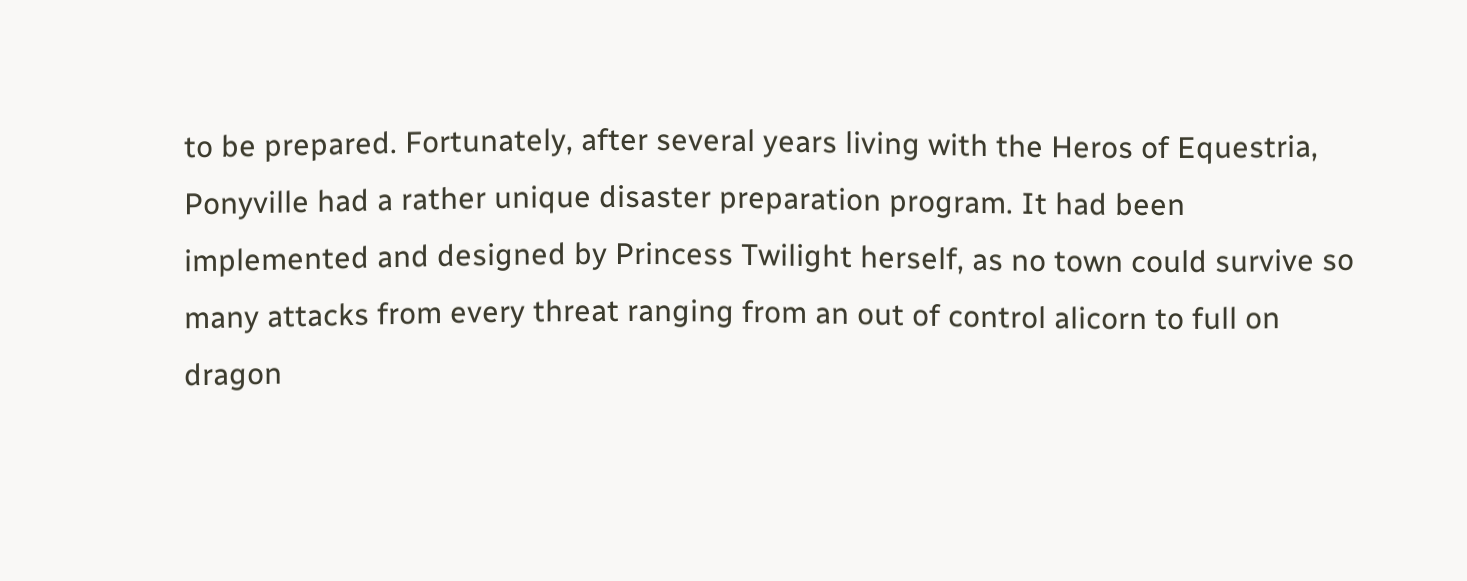to be prepared. Fortunately, after several years living with the Heros of Equestria, Ponyville had a rather unique disaster preparation program. It had been implemented and designed by Princess Twilight herself, as no town could survive so many attacks from every threat ranging from an out of control alicorn to full on dragon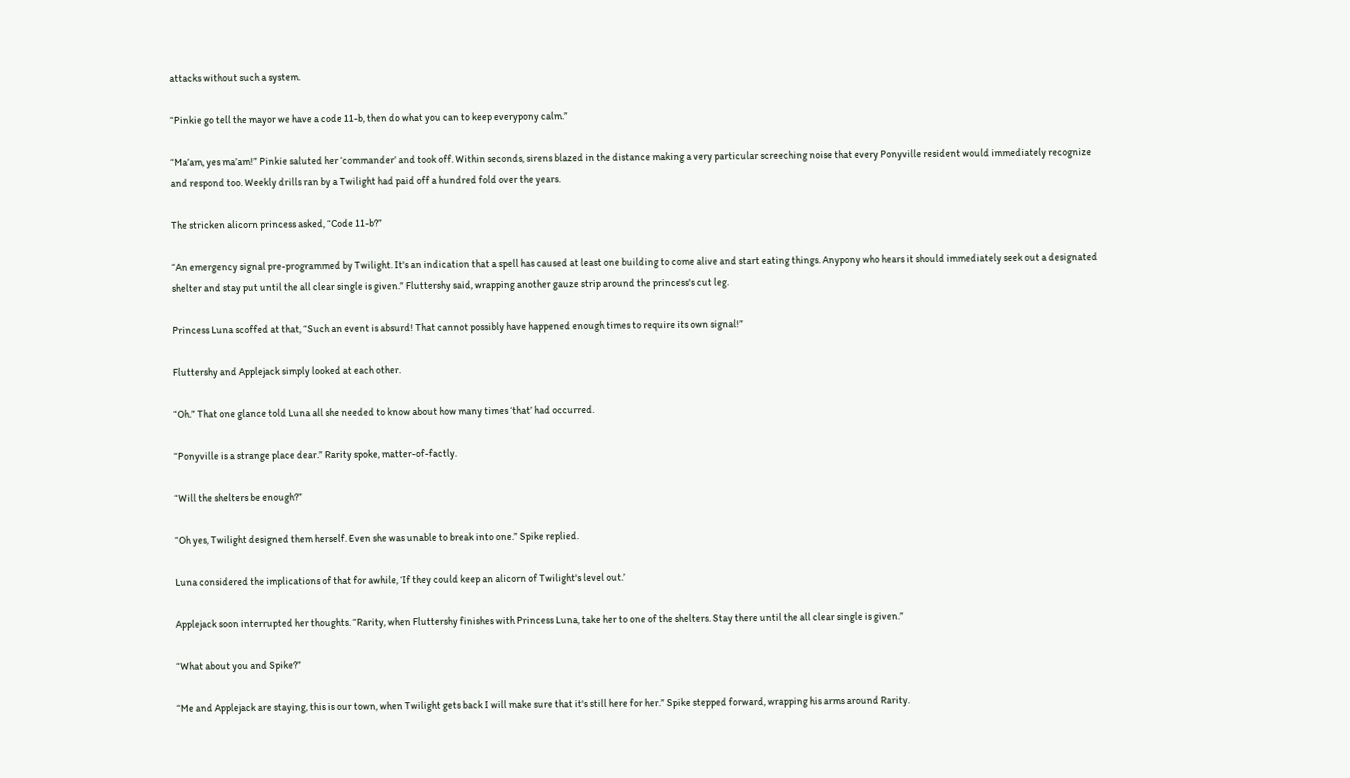attacks without such a system.

“Pinkie go tell the mayor we have a code 11-b, then do what you can to keep everypony calm.”

“Ma’am, yes ma’am!” Pinkie saluted her ‘commander’ and took off. Within seconds, sirens blazed in the distance making a very particular screeching noise that every Ponyville resident would immediately recognize and respond too. Weekly drills ran by a Twilight had paid off a hundred fold over the years.

The stricken alicorn princess asked, “Code 11-b?”

“An emergency signal pre-programmed by Twilight. It's an indication that a spell has caused at least one building to come alive and start eating things. Anypony who hears it should immediately seek out a designated shelter and stay put until the all clear single is given.” Fluttershy said, wrapping another gauze strip around the princess's cut leg.

Princess Luna scoffed at that, “Such an event is absurd! That cannot possibly have happened enough times to require its own signal!”

Fluttershy and Applejack simply looked at each other.

“Oh.” That one glance told Luna all she needed to know about how many times ‘that’ had occurred.

“Ponyville is a strange place dear.” Rarity spoke, matter-of-factly.

“Will the shelters be enough?”

“Oh yes, Twilight designed them herself. Even she was unable to break into one.” Spike replied.

Luna considered the implications of that for awhile, ‘If they could keep an alicorn of Twilight's level out.’

Applejack soon interrupted her thoughts. “Rarity, when Fluttershy finishes with Princess Luna, take her to one of the shelters. Stay there until the all clear single is given.”

“What about you and Spike?”

“Me and Applejack are staying, this is our town, when Twilight gets back I will make sure that it's still here for her.” Spike stepped forward, wrapping his arms around Rarity.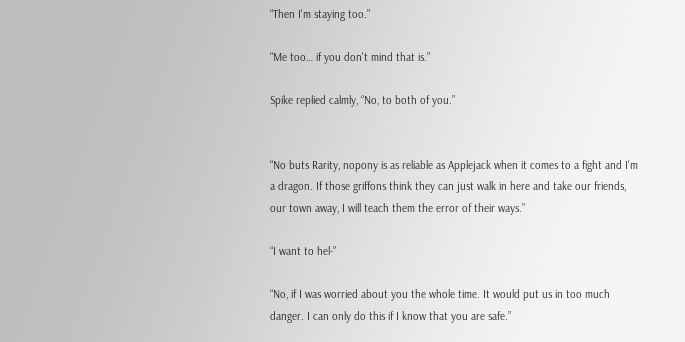“Then I'm staying too.”

"Me too… if you don't mind that is.”

Spike replied calmly, “No, to both of you.”


“No buts Rarity, nopony is as reliable as Applejack when it comes to a fight and I'm a dragon. If those griffons think they can just walk in here and take our friends, our town away, I will teach them the error of their ways.”

“I want to hel-”

“No, if I was worried about you the whole time. It would put us in too much danger. I can only do this if I know that you are safe.”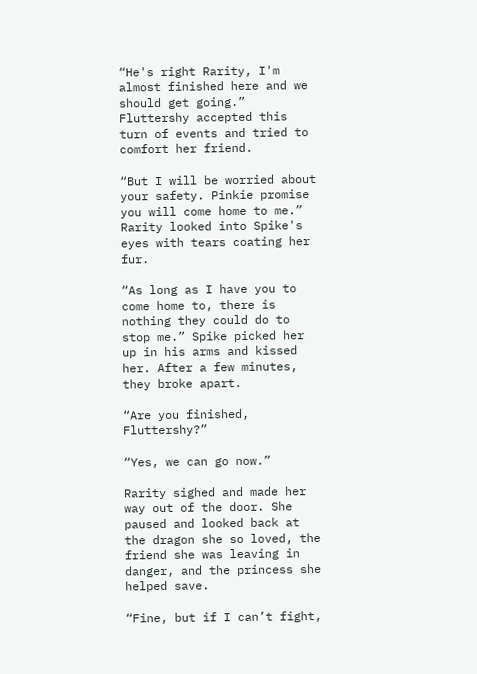“He's right Rarity, I'm almost finished here and we should get going.” Fluttershy accepted this turn of events and tried to comfort her friend.

“But I will be worried about your safety. Pinkie promise you will come home to me.” Rarity looked into Spike's eyes with tears coating her fur.

“As long as I have you to come home to, there is nothing they could do to stop me.” Spike picked her up in his arms and kissed her. After a few minutes, they broke apart.

“Are you finished, Fluttershy?”

“Yes, we can go now.”

Rarity sighed and made her way out of the door. She paused and looked back at the dragon she so loved, the friend she was leaving in danger, and the princess she helped save.

“Fine, but if I can’t fight,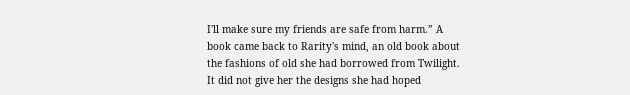I'll make sure my friends are safe from harm.” A book came back to Rarity's mind, an old book about the fashions of old she had borrowed from Twilight. It did not give her the designs she had hoped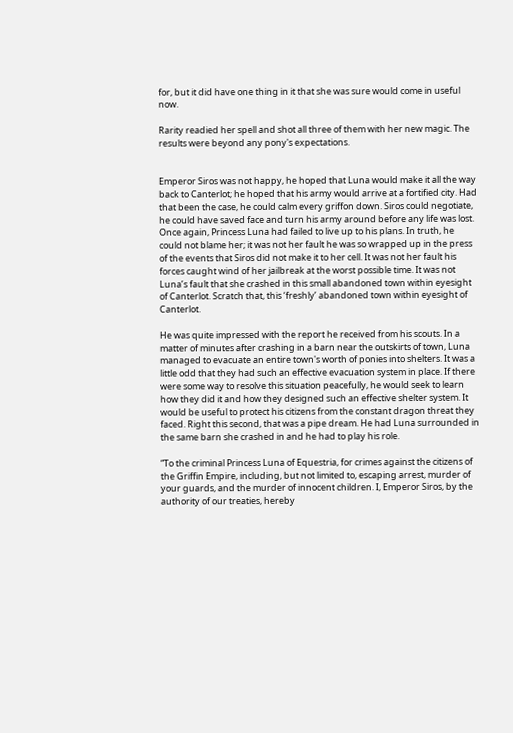for, but it did have one thing in it that she was sure would come in useful now.

Rarity readied her spell and shot all three of them with her new magic. The results were beyond any pony's expectations.


Emperor Siros was not happy, he hoped that Luna would make it all the way back to Canterlot; he hoped that his army would arrive at a fortified city. Had that been the case, he could calm every griffon down. Siros could negotiate, he could have saved face and turn his army around before any life was lost. Once again, Princess Luna had failed to live up to his plans. In truth, he could not blame her; it was not her fault he was so wrapped up in the press of the events that Siros did not make it to her cell. It was not her fault his forces caught wind of her jailbreak at the worst possible time. It was not Luna’s fault that she crashed in this small abandoned town within eyesight of Canterlot. Scratch that, this ‘freshly’ abandoned town within eyesight of Canterlot.

He was quite impressed with the report he received from his scouts. In a matter of minutes after crashing in a barn near the outskirts of town, Luna managed to evacuate an entire town's worth of ponies into shelters. It was a little odd that they had such an effective evacuation system in place. If there were some way to resolve this situation peacefully, he would seek to learn how they did it and how they designed such an effective shelter system. It would be useful to protect his citizens from the constant dragon threat they faced. Right this second, that was a pipe dream. He had Luna surrounded in the same barn she crashed in and he had to play his role.

“To the criminal Princess Luna of Equestria, for crimes against the citizens of the Griffin Empire, including, but not limited to, escaping arrest, murder of your guards, and the murder of innocent children. I, Emperor Siros, by the authority of our treaties, hereby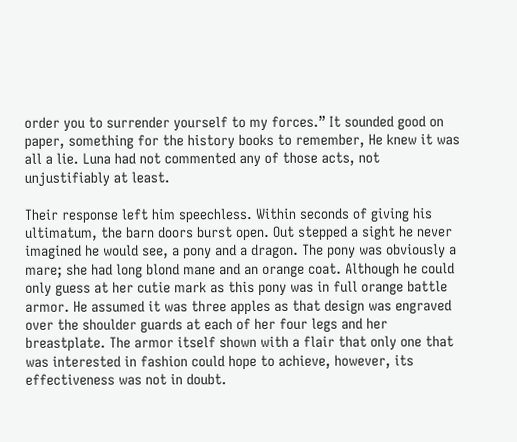order you to surrender yourself to my forces.” It sounded good on paper, something for the history books to remember, He knew it was all a lie. Luna had not commented any of those acts, not unjustifiably at least.

Their response left him speechless. Within seconds of giving his ultimatum, the barn doors burst open. Out stepped a sight he never imagined he would see, a pony and a dragon. The pony was obviously a mare; she had long blond mane and an orange coat. Although he could only guess at her cutie mark as this pony was in full orange battle armor. He assumed it was three apples as that design was engraved over the shoulder guards at each of her four legs and her breastplate. The armor itself shown with a flair that only one that was interested in fashion could hope to achieve, however, its effectiveness was not in doubt.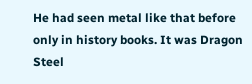He had seen metal like that before only in history books. It was Dragon Steel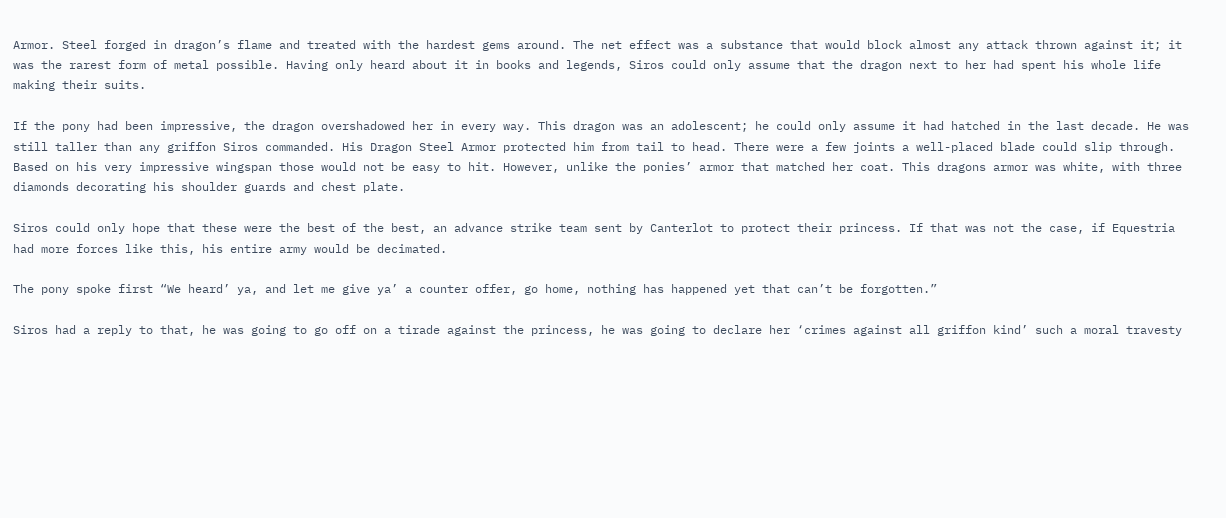Armor. Steel forged in dragon’s flame and treated with the hardest gems around. The net effect was a substance that would block almost any attack thrown against it; it was the rarest form of metal possible. Having only heard about it in books and legends, Siros could only assume that the dragon next to her had spent his whole life making their suits.

If the pony had been impressive, the dragon overshadowed her in every way. This dragon was an adolescent; he could only assume it had hatched in the last decade. He was still taller than any griffon Siros commanded. His Dragon Steel Armor protected him from tail to head. There were a few joints a well-placed blade could slip through. Based on his very impressive wingspan those would not be easy to hit. However, unlike the ponies’ armor that matched her coat. This dragons armor was white, with three diamonds decorating his shoulder guards and chest plate.

Siros could only hope that these were the best of the best, an advance strike team sent by Canterlot to protect their princess. If that was not the case, if Equestria had more forces like this, his entire army would be decimated.

The pony spoke first “We heard’ ya, and let me give ya’ a counter offer, go home, nothing has happened yet that can’t be forgotten.”

Siros had a reply to that, he was going to go off on a tirade against the princess, he was going to declare her ‘crimes against all griffon kind’ such a moral travesty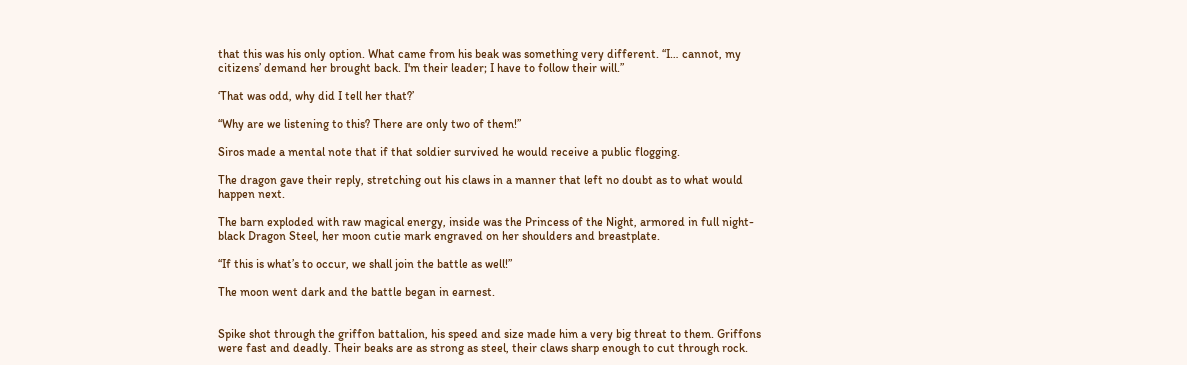that this was his only option. What came from his beak was something very different. “I… cannot, my citizens’ demand her brought back. I'm their leader; I have to follow their will.”

‘That was odd, why did I tell her that?’

“Why are we listening to this? There are only two of them!”

Siros made a mental note that if that soldier survived he would receive a public flogging.

The dragon gave their reply, stretching out his claws in a manner that left no doubt as to what would happen next.

The barn exploded with raw magical energy, inside was the Princess of the Night, armored in full night-black Dragon Steel, her moon cutie mark engraved on her shoulders and breastplate.

“If this is what’s to occur, we shall join the battle as well!”

The moon went dark and the battle began in earnest.


Spike shot through the griffon battalion, his speed and size made him a very big threat to them. Griffons were fast and deadly. Their beaks are as strong as steel, their claws sharp enough to cut through rock.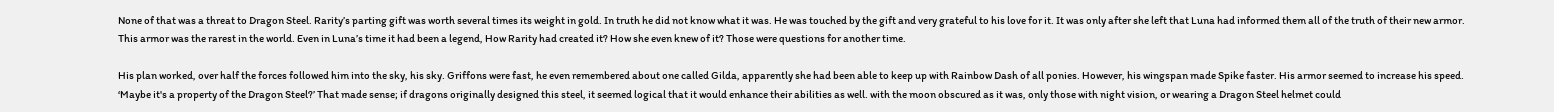None of that was a threat to Dragon Steel. Rarity’s parting gift was worth several times its weight in gold. In truth he did not know what it was. He was touched by the gift and very grateful to his love for it. It was only after she left that Luna had informed them all of the truth of their new armor. This armor was the rarest in the world. Even in Luna’s time it had been a legend, How Rarity had created it? How she even knew of it? Those were questions for another time.

His plan worked, over half the forces followed him into the sky, his sky. Griffons were fast, he even remembered about one called Gilda, apparently she had been able to keep up with Rainbow Dash of all ponies. However, his wingspan made Spike faster. His armor seemed to increase his speed. ‘Maybe it's a property of the Dragon Steel?’ That made sense; if dragons originally designed this steel, it seemed logical that it would enhance their abilities as well. with the moon obscured as it was, only those with night vision, or wearing a Dragon Steel helmet could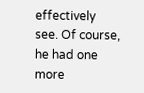effectively see. Of course, he had one more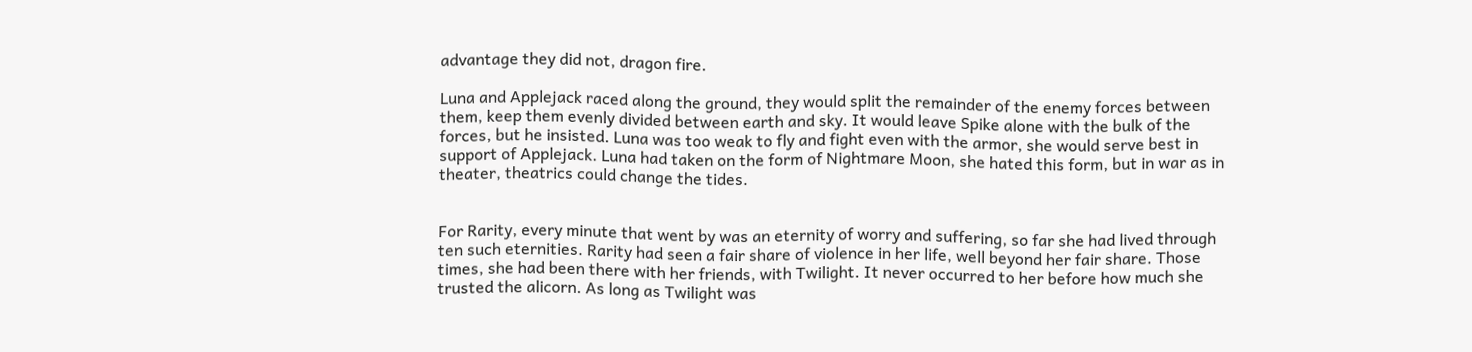advantage they did not, dragon fire.

Luna and Applejack raced along the ground, they would split the remainder of the enemy forces between them, keep them evenly divided between earth and sky. It would leave Spike alone with the bulk of the forces, but he insisted. Luna was too weak to fly and fight even with the armor, she would serve best in support of Applejack. Luna had taken on the form of Nightmare Moon, she hated this form, but in war as in theater, theatrics could change the tides.


For Rarity, every minute that went by was an eternity of worry and suffering, so far she had lived through ten such eternities. Rarity had seen a fair share of violence in her life, well beyond her fair share. Those times, she had been there with her friends, with Twilight. It never occurred to her before how much she trusted the alicorn. As long as Twilight was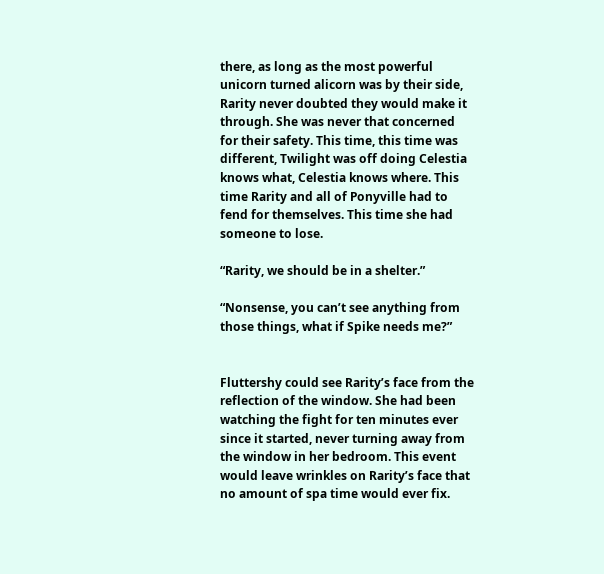there, as long as the most powerful unicorn turned alicorn was by their side, Rarity never doubted they would make it through. She was never that concerned for their safety. This time, this time was different, Twilight was off doing Celestia knows what, Celestia knows where. This time Rarity and all of Ponyville had to fend for themselves. This time she had someone to lose.

“Rarity, we should be in a shelter.”

“Nonsense, you can’t see anything from those things, what if Spike needs me?”


Fluttershy could see Rarity’s face from the reflection of the window. She had been watching the fight for ten minutes ever since it started, never turning away from the window in her bedroom. This event would leave wrinkles on Rarity’s face that no amount of spa time would ever fix.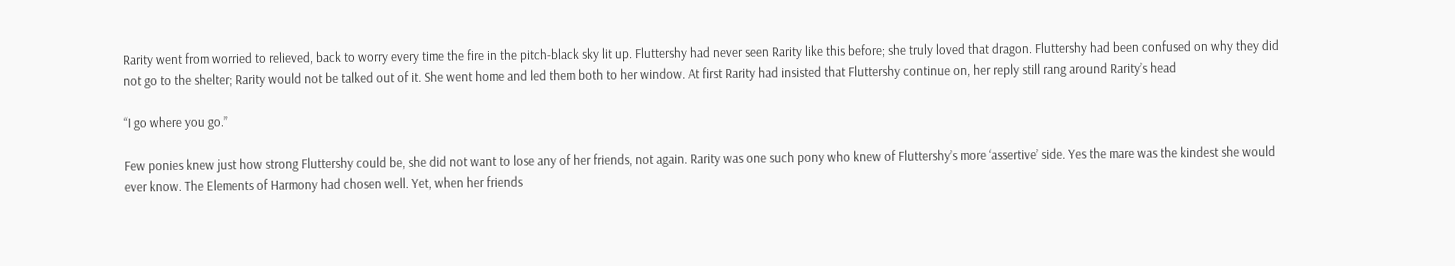Rarity went from worried to relieved, back to worry every time the fire in the pitch-black sky lit up. Fluttershy had never seen Rarity like this before; she truly loved that dragon. Fluttershy had been confused on why they did not go to the shelter; Rarity would not be talked out of it. She went home and led them both to her window. At first Rarity had insisted that Fluttershy continue on, her reply still rang around Rarity’s head

“I go where you go.”

Few ponies knew just how strong Fluttershy could be, she did not want to lose any of her friends, not again. Rarity was one such pony who knew of Fluttershy’s more ‘assertive’ side. Yes the mare was the kindest she would ever know. The Elements of Harmony had chosen well. Yet, when her friends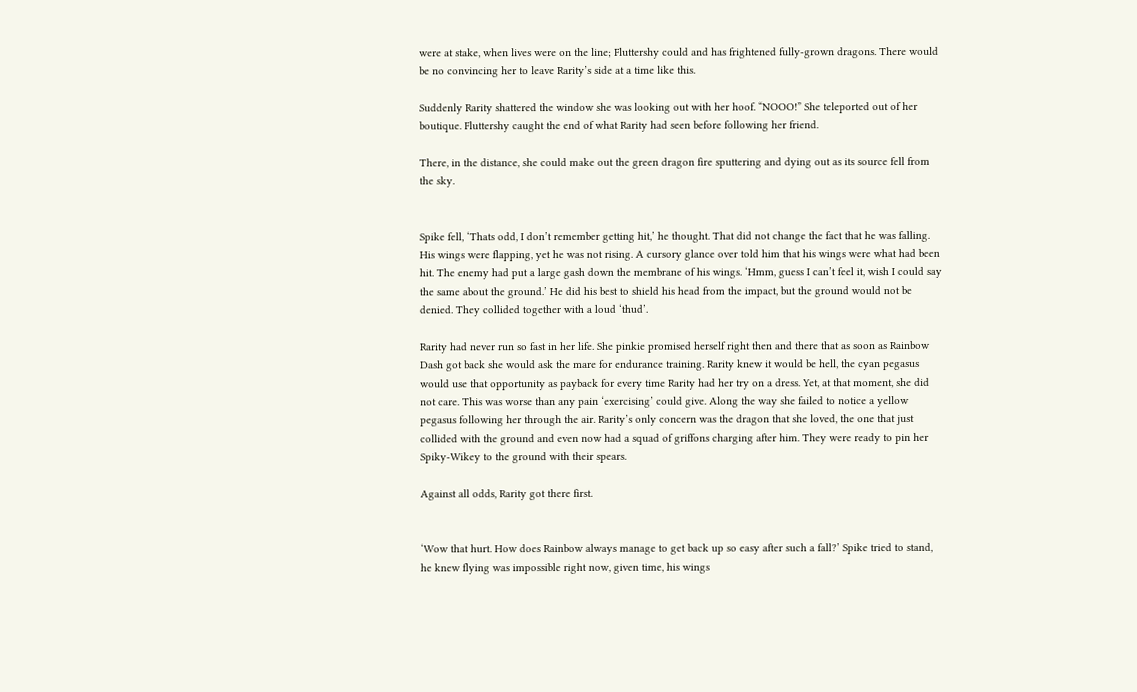were at stake, when lives were on the line; Fluttershy could and has frightened fully-grown dragons. There would be no convincing her to leave Rarity’s side at a time like this.

Suddenly Rarity shattered the window she was looking out with her hoof. “NOOO!” She teleported out of her boutique. Fluttershy caught the end of what Rarity had seen before following her friend.

There, in the distance, she could make out the green dragon fire sputtering and dying out as its source fell from the sky.


Spike fell, ‘Thats odd, I don’t remember getting hit,’ he thought. That did not change the fact that he was falling. His wings were flapping, yet he was not rising. A cursory glance over told him that his wings were what had been hit. The enemy had put a large gash down the membrane of his wings. ‘Hmm, guess I can’t feel it, wish I could say the same about the ground.’ He did his best to shield his head from the impact, but the ground would not be denied. They collided together with a loud ‘thud’.

Rarity had never run so fast in her life. She pinkie promised herself right then and there that as soon as Rainbow Dash got back she would ask the mare for endurance training. Rarity knew it would be hell, the cyan pegasus would use that opportunity as payback for every time Rarity had her try on a dress. Yet, at that moment, she did not care. This was worse than any pain ‘exercising’ could give. Along the way she failed to notice a yellow pegasus following her through the air. Rarity’s only concern was the dragon that she loved, the one that just collided with the ground and even now had a squad of griffons charging after him. They were ready to pin her Spiky-Wikey to the ground with their spears.

Against all odds, Rarity got there first.


‘Wow that hurt. How does Rainbow always manage to get back up so easy after such a fall?’ Spike tried to stand, he knew flying was impossible right now, given time, his wings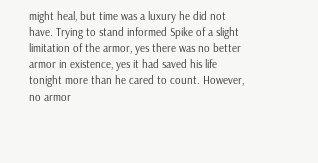might heal, but time was a luxury he did not have. Trying to stand informed Spike of a slight limitation of the armor, yes there was no better armor in existence, yes it had saved his life tonight more than he cared to count. However, no armor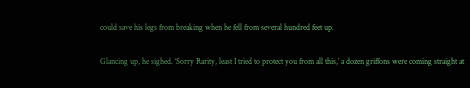could save his legs from breaking when he fell from several hundred feet up.

Glancing up, he sighed. ‘Sorry Rarity, least I tried to protect you from all this,’ a dozen griffons were coming straight at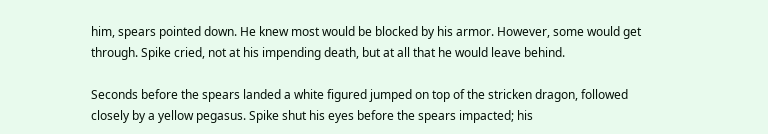him, spears pointed down. He knew most would be blocked by his armor. However, some would get through. Spike cried, not at his impending death, but at all that he would leave behind.

Seconds before the spears landed a white figured jumped on top of the stricken dragon, followed closely by a yellow pegasus. Spike shut his eyes before the spears impacted; his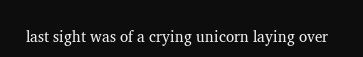last sight was of a crying unicorn laying over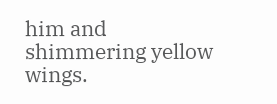him and shimmering yellow wings.